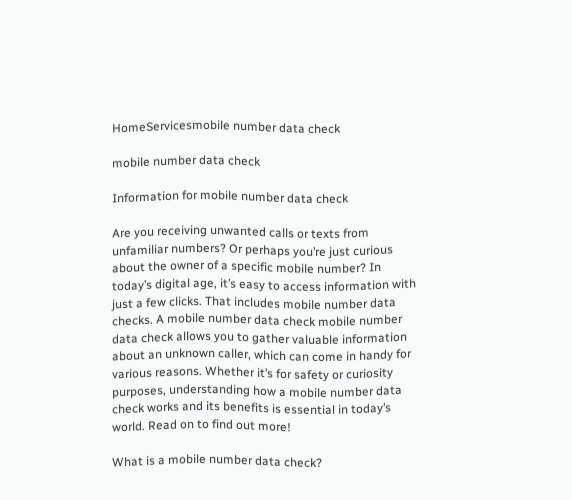HomeServicesmobile number data check

mobile number data check

Information for mobile number data check

Are you receiving unwanted calls or texts from unfamiliar numbers? Or perhaps you’re just curious about the owner of a specific mobile number? In today’s digital age, it’s easy to access information with just a few clicks. That includes mobile number data checks. A mobile number data check mobile number data check allows you to gather valuable information about an unknown caller, which can come in handy for various reasons. Whether it’s for safety or curiosity purposes, understanding how a mobile number data check works and its benefits is essential in today’s world. Read on to find out more!

What is a mobile number data check?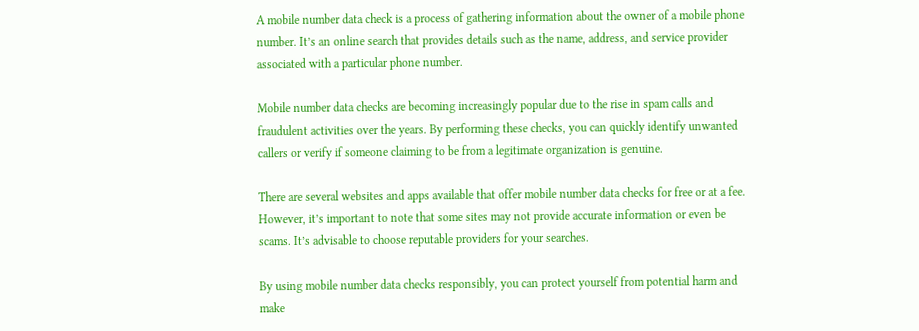A mobile number data check is a process of gathering information about the owner of a mobile phone number. It’s an online search that provides details such as the name, address, and service provider associated with a particular phone number.

Mobile number data checks are becoming increasingly popular due to the rise in spam calls and fraudulent activities over the years. By performing these checks, you can quickly identify unwanted callers or verify if someone claiming to be from a legitimate organization is genuine.

There are several websites and apps available that offer mobile number data checks for free or at a fee. However, it’s important to note that some sites may not provide accurate information or even be scams. It’s advisable to choose reputable providers for your searches.

By using mobile number data checks responsibly, you can protect yourself from potential harm and make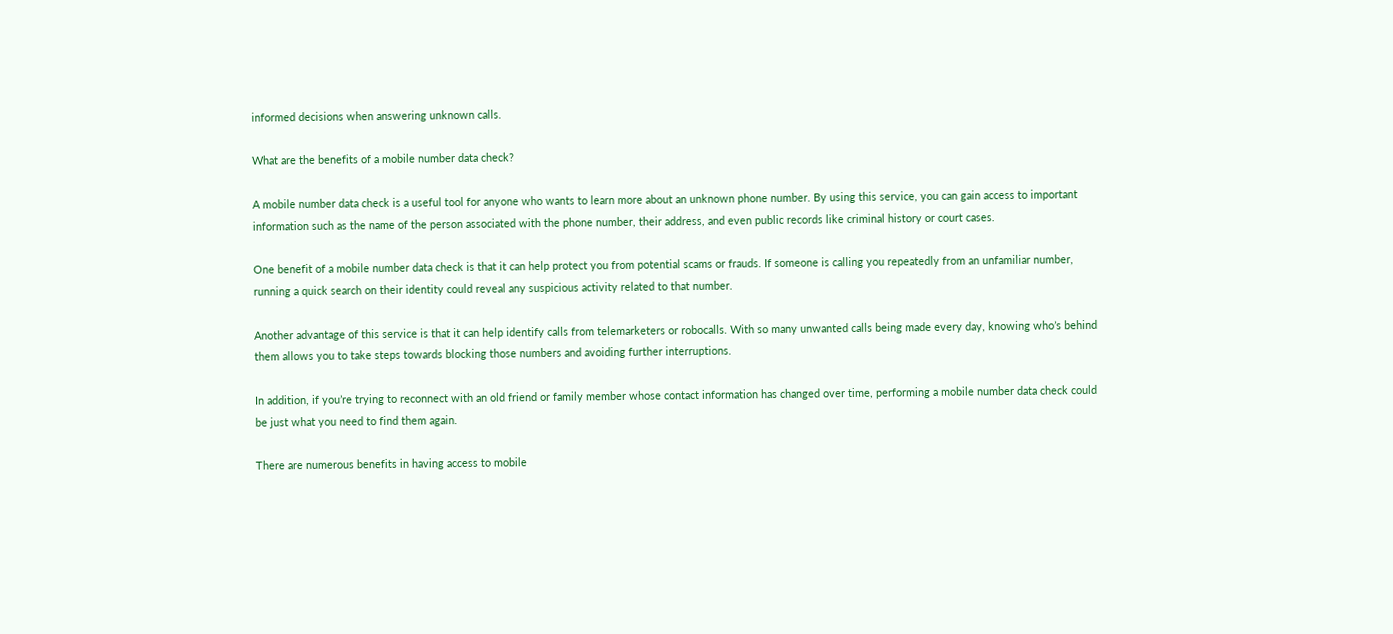informed decisions when answering unknown calls.

What are the benefits of a mobile number data check?

A mobile number data check is a useful tool for anyone who wants to learn more about an unknown phone number. By using this service, you can gain access to important information such as the name of the person associated with the phone number, their address, and even public records like criminal history or court cases.

One benefit of a mobile number data check is that it can help protect you from potential scams or frauds. If someone is calling you repeatedly from an unfamiliar number, running a quick search on their identity could reveal any suspicious activity related to that number.

Another advantage of this service is that it can help identify calls from telemarketers or robocalls. With so many unwanted calls being made every day, knowing who’s behind them allows you to take steps towards blocking those numbers and avoiding further interruptions.

In addition, if you’re trying to reconnect with an old friend or family member whose contact information has changed over time, performing a mobile number data check could be just what you need to find them again.

There are numerous benefits in having access to mobile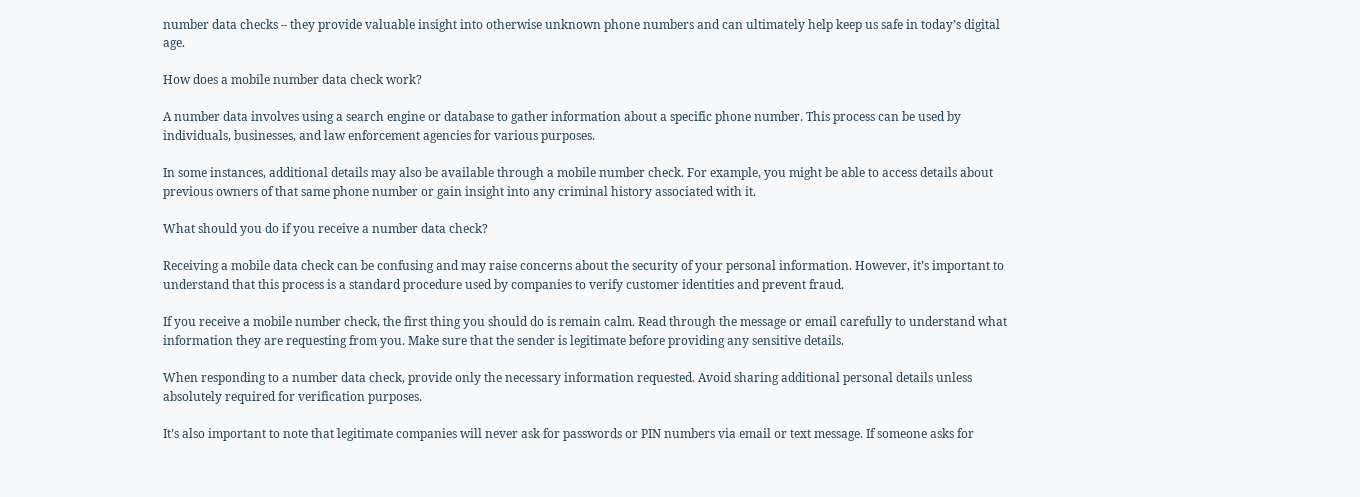number data checks – they provide valuable insight into otherwise unknown phone numbers and can ultimately help keep us safe in today’s digital age.

How does a mobile number data check work?

A number data involves using a search engine or database to gather information about a specific phone number. This process can be used by individuals, businesses, and law enforcement agencies for various purposes.

In some instances, additional details may also be available through a mobile number check. For example, you might be able to access details about previous owners of that same phone number or gain insight into any criminal history associated with it.

What should you do if you receive a number data check?

Receiving a mobile data check can be confusing and may raise concerns about the security of your personal information. However, it’s important to understand that this process is a standard procedure used by companies to verify customer identities and prevent fraud.

If you receive a mobile number check, the first thing you should do is remain calm. Read through the message or email carefully to understand what information they are requesting from you. Make sure that the sender is legitimate before providing any sensitive details.

When responding to a number data check, provide only the necessary information requested. Avoid sharing additional personal details unless absolutely required for verification purposes.

It’s also important to note that legitimate companies will never ask for passwords or PIN numbers via email or text message. If someone asks for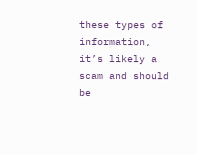these types of information, it’s likely a scam and should be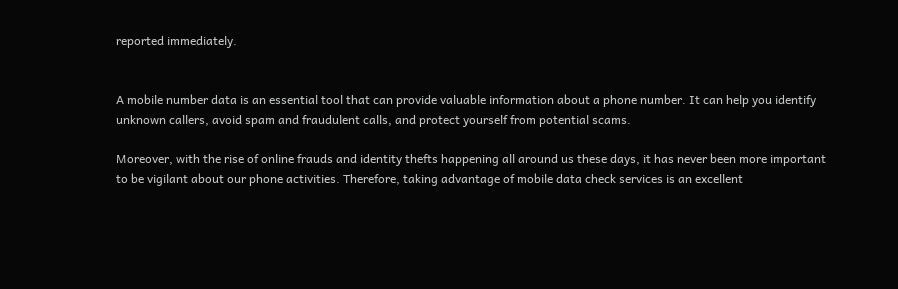reported immediately.


A mobile number data is an essential tool that can provide valuable information about a phone number. It can help you identify unknown callers, avoid spam and fraudulent calls, and protect yourself from potential scams.

Moreover, with the rise of online frauds and identity thefts happening all around us these days, it has never been more important to be vigilant about our phone activities. Therefore, taking advantage of mobile data check services is an excellent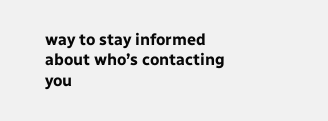way to stay informed about who’s contacting you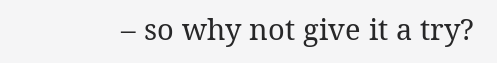– so why not give it a try?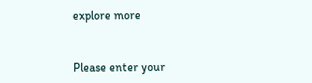explore more


Please enter your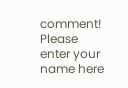comment!
Please enter your name here